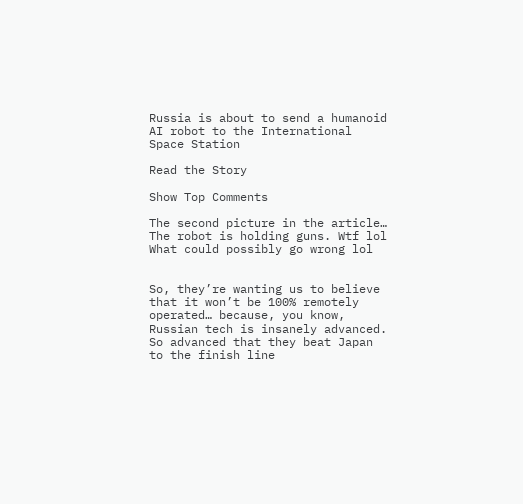Russia is about to send a humanoid AI robot to the International Space Station

Read the Story

Show Top Comments

The second picture in the article… The robot is holding guns. Wtf lol What could possibly go wrong lol


So, they’re wanting us to believe that it won’t be 100% remotely operated… because, you know, Russian tech is insanely advanced. So advanced that they beat Japan to the finish line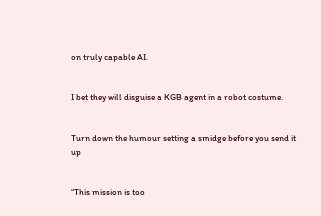on truly capable AI.


I bet they will disguise a KGB agent in a robot costume.


Turn down the humour setting a smidge before you send it up


“This mission is too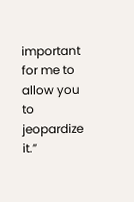important for me to allow you to jeopardize it.”